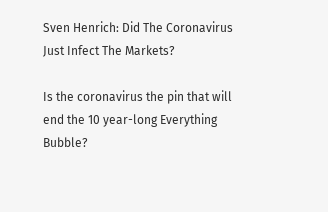Sven Henrich: Did The Coronavirus Just Infect The Markets?

Is the coronavirus the pin that will end the 10 year-long Everything Bubble?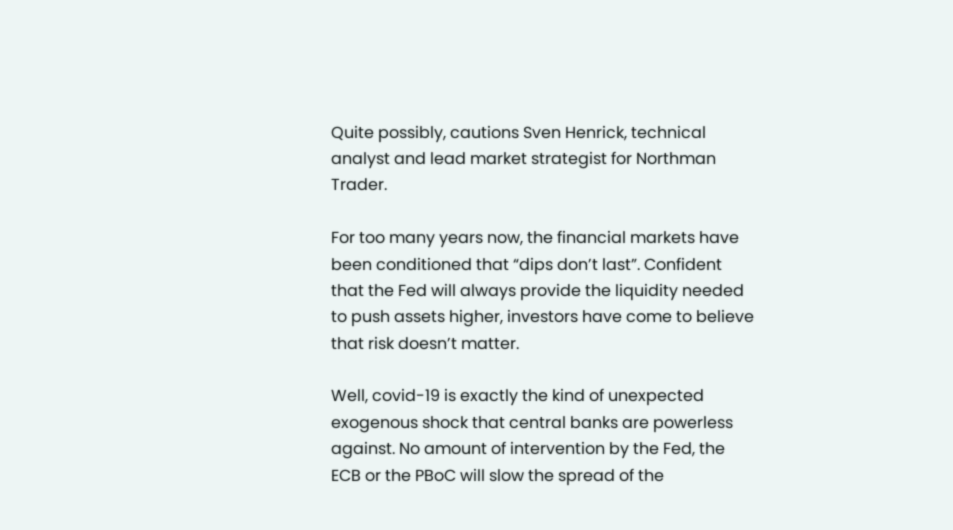Quite possibly, cautions Sven Henrick, technical analyst and lead market strategist for Northman Trader.

For too many years now, the financial markets have been conditioned that “dips don’t last”. Confident that the Fed will always provide the liquidity needed to push assets higher, investors have come to believe that risk doesn’t matter.

Well, covid-19 is exactly the kind of unexpected exogenous shock that central banks are powerless against. No amount of intervention by the Fed, the ECB or the PBoC will slow the spread of the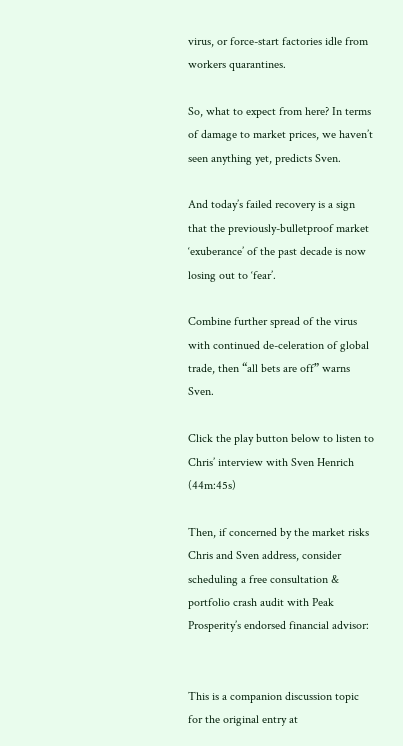virus, or force-start factories idle from workers quarantines.

So, what to expect from here? In terms of damage to market prices, we haven’t seen anything yet, predicts Sven.

And today’s failed recovery is a sign that the previously-bulletproof market ‘exuberance’ of the past decade is now losing out to ‘fear’.

Combine further spread of the virus with continued de-celeration of global trade, then “all bets are off” warns Sven.

Click the play button below to listen to Chris’ interview with Sven Henrich (44m:45s)

Then, if concerned by the market risks Chris and Sven address, consider scheduling a free consultation & portfolio crash audit with Peak Prosperity’s endorsed financial advisor:


This is a companion discussion topic for the original entry at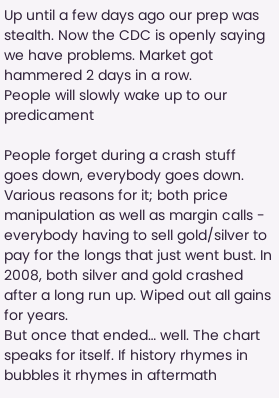Up until a few days ago our prep was stealth. Now the CDC is openly saying we have problems. Market got hammered 2 days in a row.
People will slowly wake up to our predicament

People forget during a crash stuff goes down, everybody goes down. Various reasons for it; both price manipulation as well as margin calls - everybody having to sell gold/silver to pay for the longs that just went bust. In 2008, both silver and gold crashed after a long run up. Wiped out all gains for years.
But once that ended… well. The chart speaks for itself. If history rhymes in bubbles it rhymes in aftermath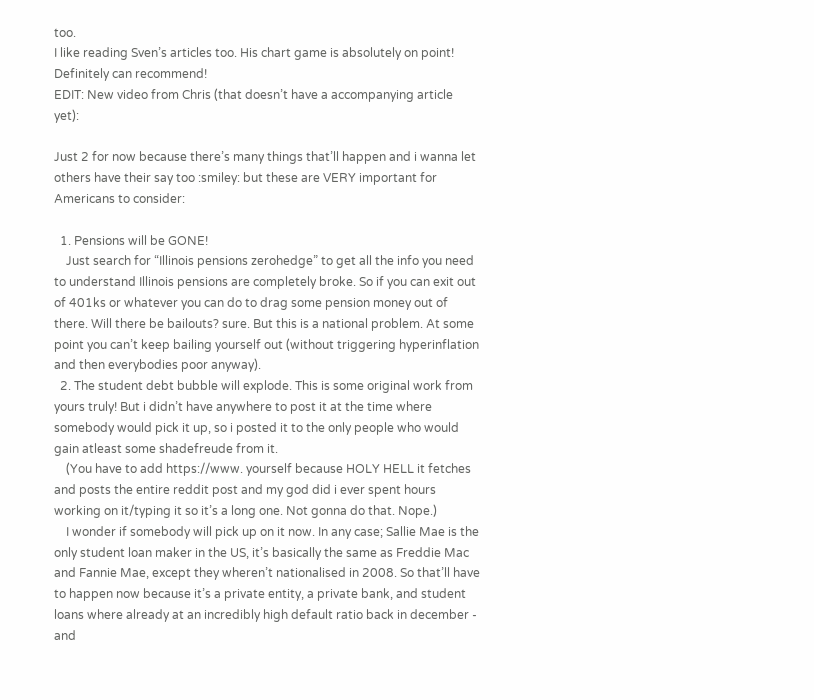too.
I like reading Sven’s articles too. His chart game is absolutely on point! Definitely can recommend!
EDIT: New video from Chris (that doesn’t have a accompanying article yet):

Just 2 for now because there’s many things that’ll happen and i wanna let others have their say too :smiley: but these are VERY important for Americans to consider:

  1. Pensions will be GONE!
    Just search for “Illinois pensions zerohedge” to get all the info you need to understand Illinois pensions are completely broke. So if you can exit out of 401ks or whatever you can do to drag some pension money out of there. Will there be bailouts? sure. But this is a national problem. At some point you can’t keep bailing yourself out (without triggering hyperinflation and then everybodies poor anyway).
  2. The student debt bubble will explode. This is some original work from yours truly! But i didn’t have anywhere to post it at the time where somebody would pick it up, so i posted it to the only people who would gain atleast some shadefreude from it.
    (You have to add https://www. yourself because HOLY HELL it fetches and posts the entire reddit post and my god did i ever spent hours working on it/typing it so it’s a long one. Not gonna do that. Nope.)
    I wonder if somebody will pick up on it now. In any case; Sallie Mae is the only student loan maker in the US, it’s basically the same as Freddie Mac and Fannie Mae, except they wheren’t nationalised in 2008. So that’ll have to happen now because it’s a private entity, a private bank, and student loans where already at an incredibly high default ratio back in december - and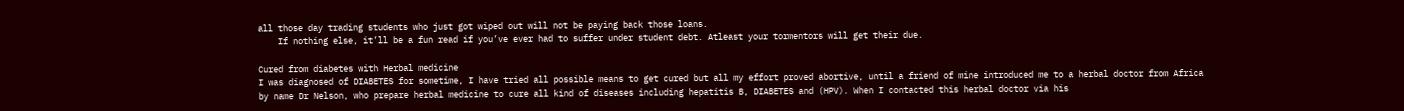all those day trading students who just got wiped out will not be paying back those loans.
    If nothing else, it’ll be a fun read if you’ve ever had to suffer under student debt. Atleast your tormentors will get their due.

Cured from diabetes with Herbal medicine
I was diagnosed of DIABETES for sometime, I have tried all possible means to get cured but all my effort proved abortive, until a friend of mine introduced me to a herbal doctor from Africa by name Dr Nelson, who prepare herbal medicine to cure all kind of diseases including hepatitis B, DIABETES and (HPV). When I contacted this herbal doctor via his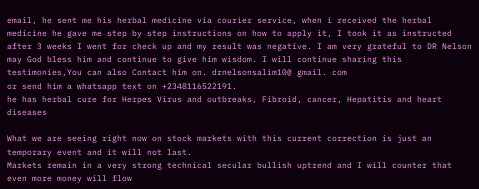email, he sent me his herbal medicine via courier service, when i received the herbal medicine he gave me step by step instructions on how to apply it, I took it as instructed after 3 weeks I went for check up and my result was negative. I am very grateful to DR Nelson may God bless him and continue to give him wisdom. I will continue sharing this testimonies,You can also Contact him on. drnelsonsalim10@ gmail. com
or send him a whatsapp text on +2348116522191.
he has herbal cure for Herpes Virus and outbreaks, Fibroid, cancer, Hepatitis and heart diseases

What we are seeing right now on stock markets with this current correction is just an temporary event and it will not last.
Markets remain in a very strong technical secular bullish uptrend and I will counter that even more money will flow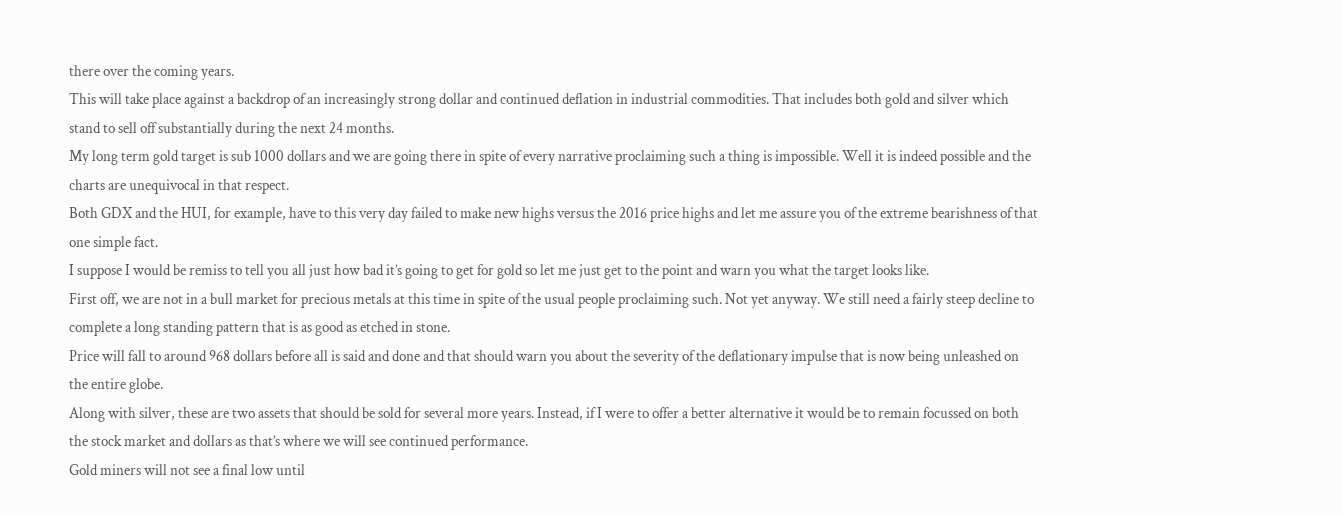there over the coming years.
This will take place against a backdrop of an increasingly strong dollar and continued deflation in industrial commodities. That includes both gold and silver which stand to sell off substantially during the next 24 months.
My long term gold target is sub 1000 dollars and we are going there in spite of every narrative proclaiming such a thing is impossible. Well it is indeed possible and the charts are unequivocal in that respect.
Both GDX and the HUI, for example, have to this very day failed to make new highs versus the 2016 price highs and let me assure you of the extreme bearishness of that one simple fact.
I suppose I would be remiss to tell you all just how bad it’s going to get for gold so let me just get to the point and warn you what the target looks like.
First off, we are not in a bull market for precious metals at this time in spite of the usual people proclaiming such. Not yet anyway. We still need a fairly steep decline to complete a long standing pattern that is as good as etched in stone.
Price will fall to around 968 dollars before all is said and done and that should warn you about the severity of the deflationary impulse that is now being unleashed on the entire globe.
Along with silver, these are two assets that should be sold for several more years. Instead, if I were to offer a better alternative it would be to remain focussed on both the stock market and dollars as that’s where we will see continued performance.
Gold miners will not see a final low until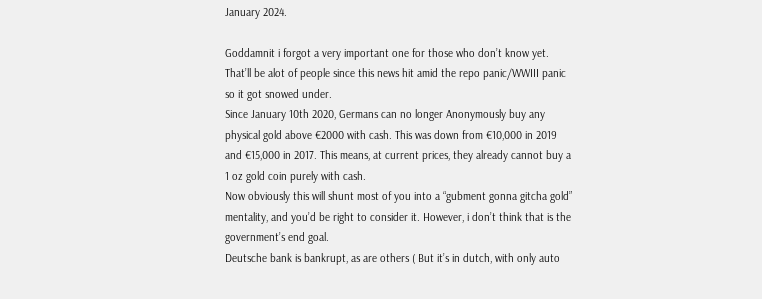January 2024.

Goddamnit i forgot a very important one for those who don’t know yet. That’ll be alot of people since this news hit amid the repo panic/WWIII panic so it got snowed under.
Since January 10th 2020, Germans can no longer Anonymously buy any physical gold above €2000 with cash. This was down from €10,000 in 2019 and €15,000 in 2017. This means, at current prices, they already cannot buy a 1 oz gold coin purely with cash.
Now obviously this will shunt most of you into a “gubment gonna gitcha gold” mentality, and you’d be right to consider it. However, i don’t think that is the government’s end goal.
Deutsche bank is bankrupt, as are others ( But it’s in dutch, with only auto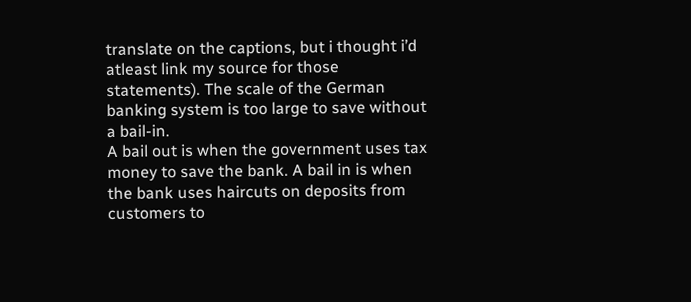translate on the captions, but i thought i’d atleast link my source for those statements). The scale of the German banking system is too large to save without a bail-in.
A bail out is when the government uses tax money to save the bank. A bail in is when the bank uses haircuts on deposits from customers to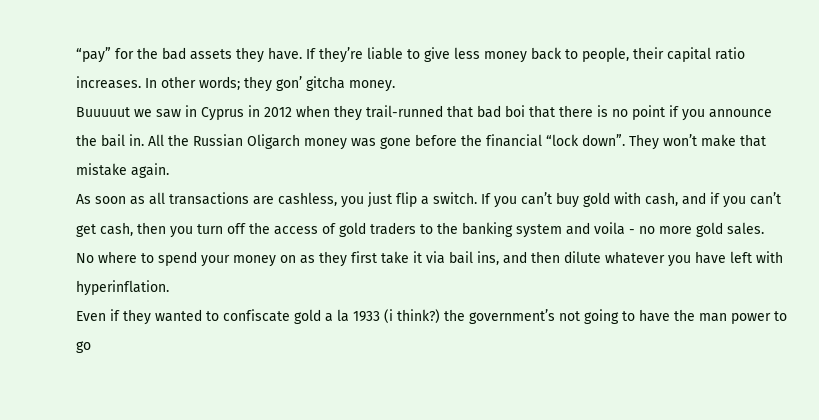“pay” for the bad assets they have. If they’re liable to give less money back to people, their capital ratio increases. In other words; they gon’ gitcha money.
Buuuuut we saw in Cyprus in 2012 when they trail-runned that bad boi that there is no point if you announce the bail in. All the Russian Oligarch money was gone before the financial “lock down”. They won’t make that mistake again.
As soon as all transactions are cashless, you just flip a switch. If you can’t buy gold with cash, and if you can’t get cash, then you turn off the access of gold traders to the banking system and voila - no more gold sales.
No where to spend your money on as they first take it via bail ins, and then dilute whatever you have left with hyperinflation.
Even if they wanted to confiscate gold a la 1933 (i think?) the government’s not going to have the man power to go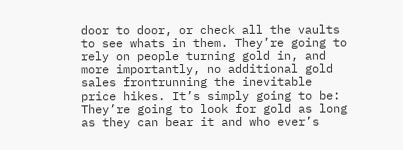door to door, or check all the vaults to see whats in them. They’re going to rely on people turning gold in, and more importantly, no additional gold sales frontrunning the inevitable price hikes. It’s simply going to be: They’re going to look for gold as long as they can bear it and who ever’s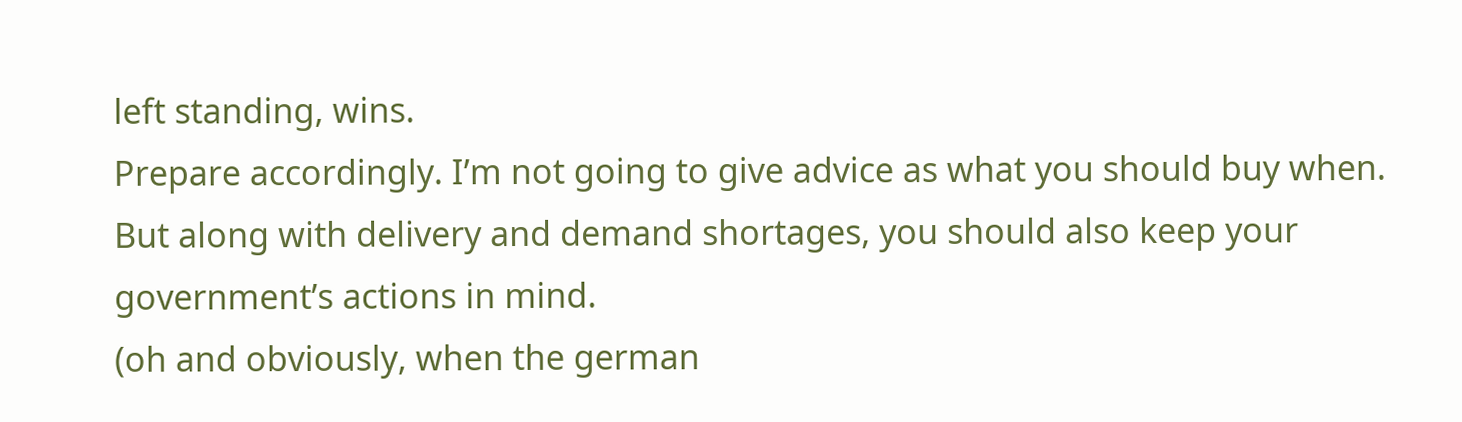left standing, wins.
Prepare accordingly. I’m not going to give advice as what you should buy when. But along with delivery and demand shortages, you should also keep your government’s actions in mind.
(oh and obviously, when the german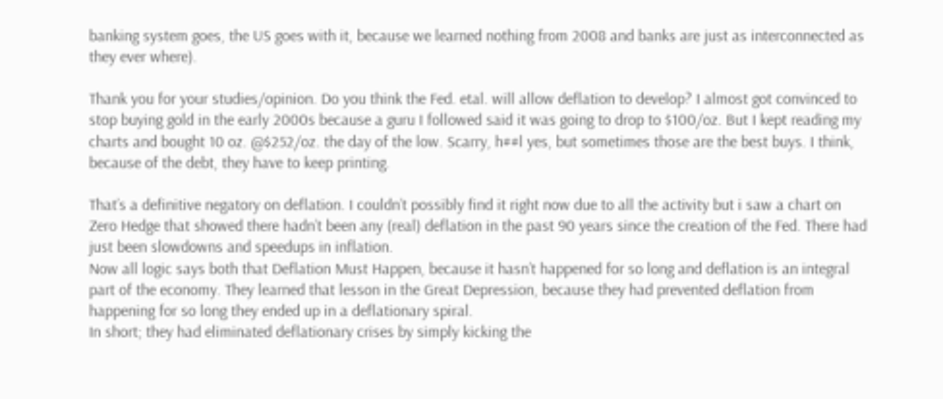banking system goes, the US goes with it, because we learned nothing from 2008 and banks are just as interconnected as they ever where).

Thank you for your studies/opinion. Do you think the Fed. etal. will allow deflation to develop? I almost got convinced to stop buying gold in the early 2000s because a guru I followed said it was going to drop to $100/oz. But I kept reading my charts and bought 10 oz. @$252/oz. the day of the low. Scarry, h##l yes, but sometimes those are the best buys. I think, because of the debt, they have to keep printing.

That’s a definitive negatory on deflation. I couldn’t possibly find it right now due to all the activity but i saw a chart on Zero Hedge that showed there hadn’t been any (real) deflation in the past 90 years since the creation of the Fed. There had just been slowdowns and speedups in inflation.
Now all logic says both that Deflation Must Happen, because it hasn’t happened for so long and deflation is an integral part of the economy. They learned that lesson in the Great Depression, because they had prevented deflation from happening for so long they ended up in a deflationary spiral.
In short; they had eliminated deflationary crises by simply kicking the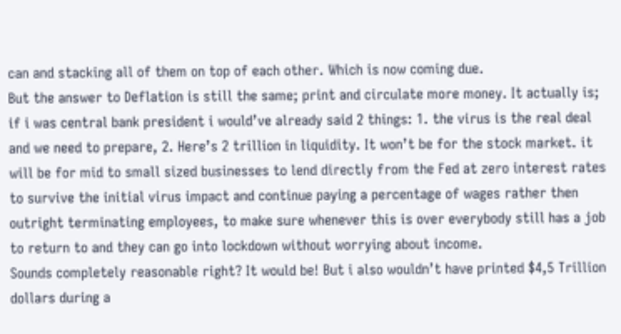can and stacking all of them on top of each other. Which is now coming due.
But the answer to Deflation is still the same; print and circulate more money. It actually is; if i was central bank president i would’ve already said 2 things: 1. the virus is the real deal and we need to prepare, 2. Here’s 2 trillion in liquidity. It won’t be for the stock market. it will be for mid to small sized businesses to lend directly from the Fed at zero interest rates to survive the initial virus impact and continue paying a percentage of wages rather then outright terminating employees, to make sure whenever this is over everybody still has a job to return to and they can go into lockdown without worrying about income.
Sounds completely reasonable right? It would be! But i also wouldn’t have printed $4,5 Trillion dollars during a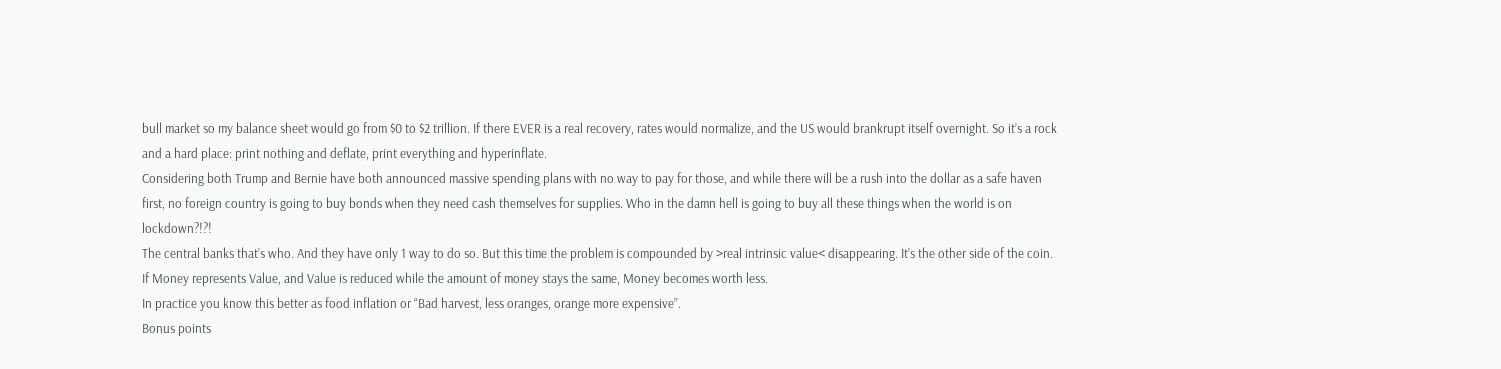bull market so my balance sheet would go from $0 to $2 trillion. If there EVER is a real recovery, rates would normalize, and the US would brankrupt itself overnight. So it’s a rock and a hard place: print nothing and deflate, print everything and hyperinflate.
Considering both Trump and Bernie have both announced massive spending plans with no way to pay for those, and while there will be a rush into the dollar as a safe haven first, no foreign country is going to buy bonds when they need cash themselves for supplies. Who in the damn hell is going to buy all these things when the world is on lockdown?!?!
The central banks that’s who. And they have only 1 way to do so. But this time the problem is compounded by >real intrinsic value< disappearing. It’s the other side of the coin. If Money represents Value, and Value is reduced while the amount of money stays the same, Money becomes worth less.
In practice you know this better as food inflation or “Bad harvest, less oranges, orange more expensive”.
Bonus points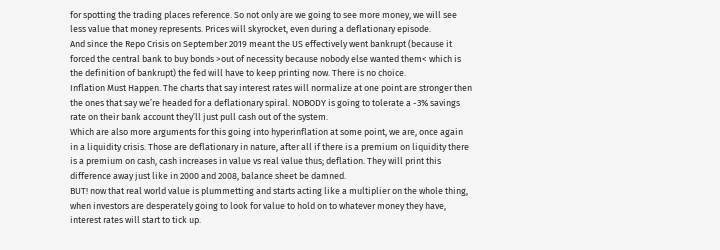for spotting the trading places reference. So not only are we going to see more money, we will see less value that money represents. Prices will skyrocket, even during a deflationary episode.
And since the Repo Crisis on September 2019 meant the US effectively went bankrupt (because it forced the central bank to buy bonds >out of necessity because nobody else wanted them< which is the definition of bankrupt) the fed will have to keep printing now. There is no choice.
Inflation Must Happen. The charts that say interest rates will normalize at one point are stronger then the ones that say we’re headed for a deflationary spiral. NOBODY is going to tolerate a -3% savings rate on their bank account they’ll just pull cash out of the system.
Which are also more arguments for this going into hyperinflation at some point, we are, once again in a liquidity crisis. Those are deflationary in nature, after all if there is a premium on liquidity there is a premium on cash, cash increases in value vs real value thus; deflation. They will print this difference away just like in 2000 and 2008, balance sheet be damned.
BUT! now that real world value is plummetting and starts acting like a multiplier on the whole thing, when investors are desperately going to look for value to hold on to whatever money they have, interest rates will start to tick up.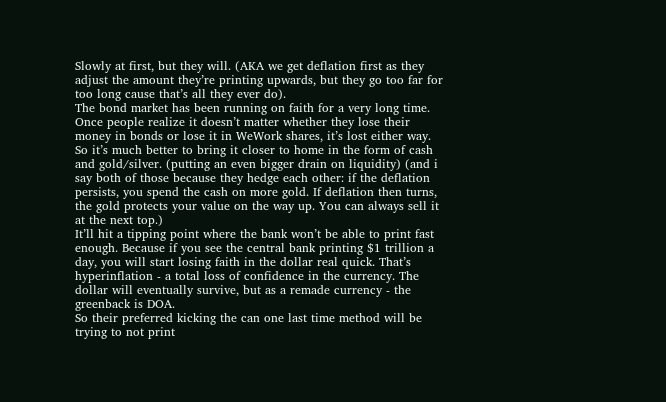Slowly at first, but they will. (AKA we get deflation first as they adjust the amount they’re printing upwards, but they go too far for too long cause that’s all they ever do).
The bond market has been running on faith for a very long time. Once people realize it doesn’t matter whether they lose their money in bonds or lose it in WeWork shares, it’s lost either way. So it’s much better to bring it closer to home in the form of cash and gold/silver. (putting an even bigger drain on liquidity) (and i say both of those because they hedge each other: if the deflation persists, you spend the cash on more gold. If deflation then turns, the gold protects your value on the way up. You can always sell it at the next top.)
It’ll hit a tipping point where the bank won’t be able to print fast enough. Because if you see the central bank printing $1 trillion a day, you will start losing faith in the dollar real quick. That’s hyperinflation - a total loss of confidence in the currency. The dollar will eventually survive, but as a remade currency - the greenback is DOA.
So their preferred kicking the can one last time method will be trying to not print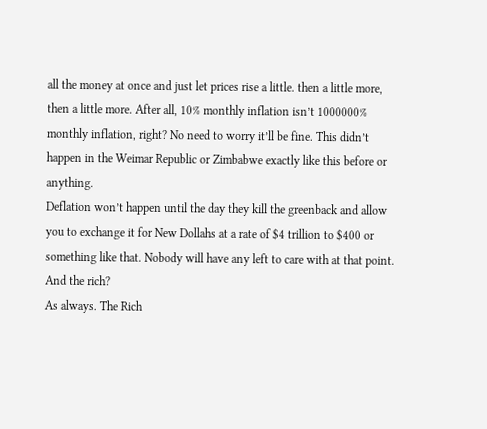all the money at once and just let prices rise a little. then a little more, then a little more. After all, 10% monthly inflation isn’t 1000000% monthly inflation, right? No need to worry it’ll be fine. This didn’t happen in the Weimar Republic or Zimbabwe exactly like this before or anything.
Deflation won’t happen until the day they kill the greenback and allow you to exchange it for New Dollahs at a rate of $4 trillion to $400 or something like that. Nobody will have any left to care with at that point.
And the rich?
As always. The Rich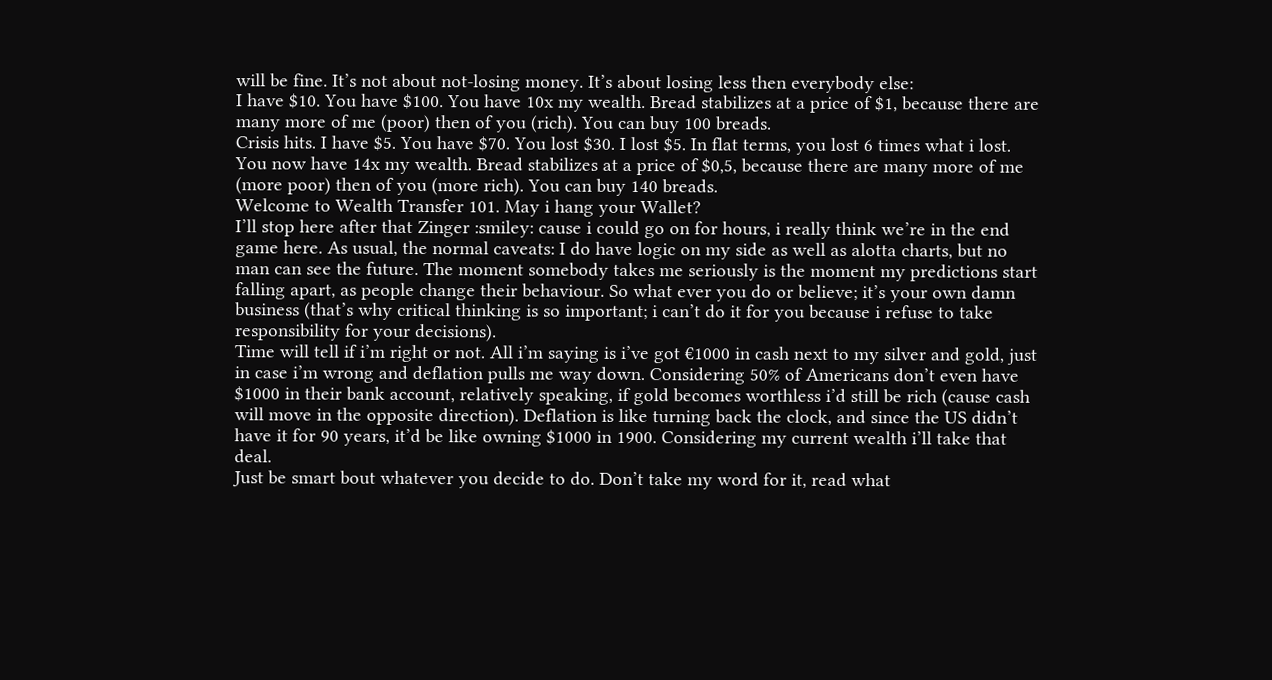will be fine. It’s not about not-losing money. It’s about losing less then everybody else:
I have $10. You have $100. You have 10x my wealth. Bread stabilizes at a price of $1, because there are many more of me (poor) then of you (rich). You can buy 100 breads.
Crisis hits. I have $5. You have $70. You lost $30. I lost $5. In flat terms, you lost 6 times what i lost. You now have 14x my wealth. Bread stabilizes at a price of $0,5, because there are many more of me (more poor) then of you (more rich). You can buy 140 breads.
Welcome to Wealth Transfer 101. May i hang your Wallet?
I’ll stop here after that Zinger :smiley: cause i could go on for hours, i really think we’re in the end game here. As usual, the normal caveats: I do have logic on my side as well as alotta charts, but no man can see the future. The moment somebody takes me seriously is the moment my predictions start falling apart, as people change their behaviour. So what ever you do or believe; it’s your own damn business (that’s why critical thinking is so important; i can’t do it for you because i refuse to take responsibility for your decisions).
Time will tell if i’m right or not. All i’m saying is i’ve got €1000 in cash next to my silver and gold, just in case i’m wrong and deflation pulls me way down. Considering 50% of Americans don’t even have $1000 in their bank account, relatively speaking, if gold becomes worthless i’d still be rich (cause cash will move in the opposite direction). Deflation is like turning back the clock, and since the US didn’t have it for 90 years, it’d be like owning $1000 in 1900. Considering my current wealth i’ll take that deal.
Just be smart bout whatever you decide to do. Don’t take my word for it, read what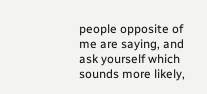people opposite of me are saying, and ask yourself which sounds more likely,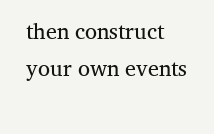then construct your own events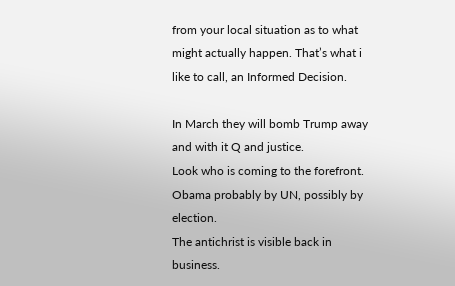from your local situation as to what might actually happen. That’s what i like to call, an Informed Decision.

In March they will bomb Trump away and with it Q and justice.
Look who is coming to the forefront. Obama probably by UN, possibly by election.
The antichrist is visible back in business.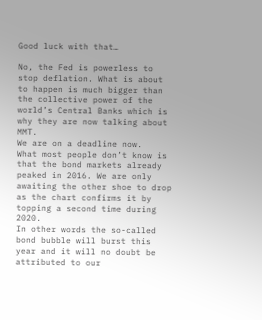Good luck with that…

No, the Fed is powerless to stop deflation. What is about to happen is much bigger than the collective power of the world’s Central Banks which is why they are now talking about MMT.
We are on a deadline now.
What most people don’t know is that the bond markets already peaked in 2016. We are only awaiting the other shoe to drop as the chart confirms it by topping a second time during 2020.
In other words the so-called bond bubble will burst this year and it will no doubt be attributed to our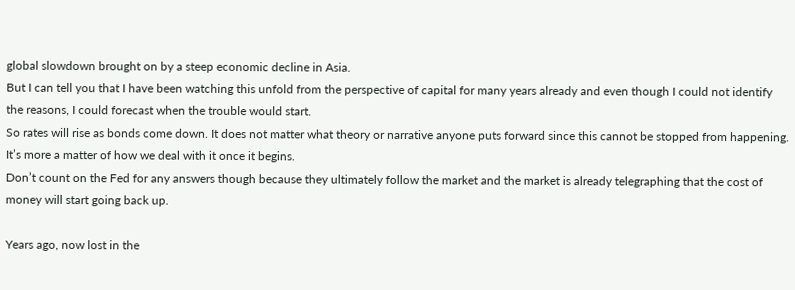global slowdown brought on by a steep economic decline in Asia.
But I can tell you that I have been watching this unfold from the perspective of capital for many years already and even though I could not identify the reasons, I could forecast when the trouble would start.
So rates will rise as bonds come down. It does not matter what theory or narrative anyone puts forward since this cannot be stopped from happening. It’s more a matter of how we deal with it once it begins.
Don’t count on the Fed for any answers though because they ultimately follow the market and the market is already telegraphing that the cost of money will start going back up.

Years ago, now lost in the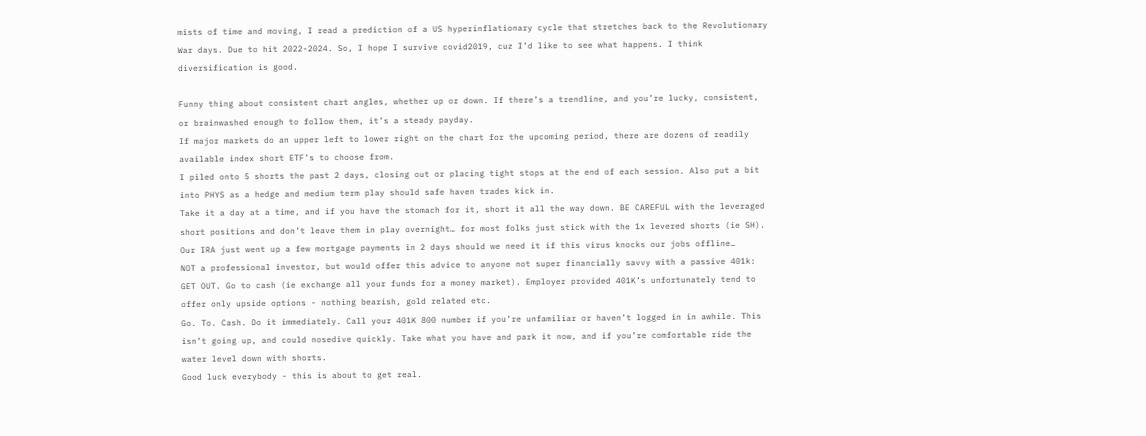mists of time and moving, I read a prediction of a US hyperinflationary cycle that stretches back to the Revolutionary War days. Due to hit 2022-2024. So, I hope I survive covid2019, cuz I’d like to see what happens. I think diversification is good.

Funny thing about consistent chart angles, whether up or down. If there’s a trendline, and you’re lucky, consistent, or brainwashed enough to follow them, it’s a steady payday.
If major markets do an upper left to lower right on the chart for the upcoming period, there are dozens of readily available index short ETF’s to choose from.
I piled onto 5 shorts the past 2 days, closing out or placing tight stops at the end of each session. Also put a bit into PHYS as a hedge and medium term play should safe haven trades kick in.
Take it a day at a time, and if you have the stomach for it, short it all the way down. BE CAREFUL with the leveraged short positions and don’t leave them in play overnight… for most folks just stick with the 1x levered shorts (ie SH). Our IRA just went up a few mortgage payments in 2 days should we need it if this virus knocks our jobs offline…
NOT a professional investor, but would offer this advice to anyone not super financially savvy with a passive 401k: GET OUT. Go to cash (ie exchange all your funds for a money market). Employer provided 401K’s unfortunately tend to offer only upside options - nothing bearish, gold related etc.
Go. To. Cash. Do it immediately. Call your 401K 800 number if you’re unfamiliar or haven’t logged in in awhile. This isn’t going up, and could nosedive quickly. Take what you have and park it now, and if you’re comfortable ride the water level down with shorts.
Good luck everybody - this is about to get real.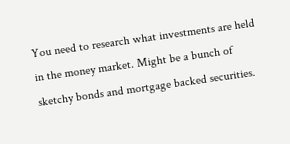You need to research what investments are held in the money market. Might be a bunch of sketchy bonds and mortgage backed securities.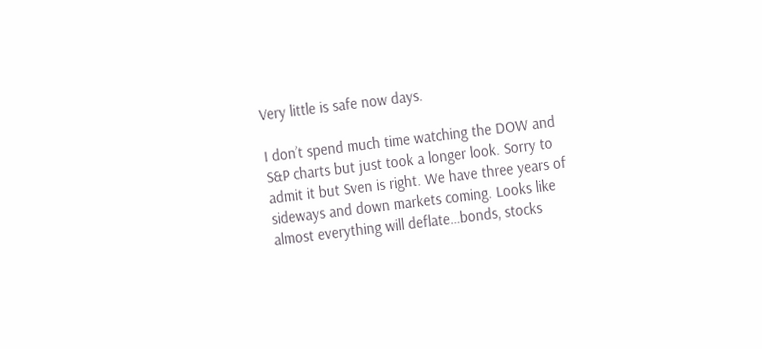Very little is safe now days.

I don’t spend much time watching the DOW and S&P charts but just took a longer look. Sorry to admit it but Sven is right. We have three years of sideways and down markets coming. Looks like almost everything will deflate…bonds, stocks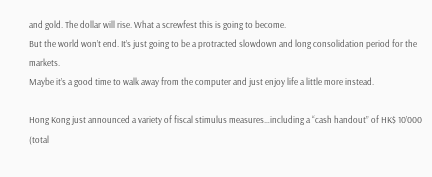and gold. The dollar will rise. What a screwfest this is going to become.
But the world won’t end. It’s just going to be a protracted slowdown and long consolidation period for the markets.
Maybe it’s a good time to walk away from the computer and just enjoy life a little more instead.

Hong Kong just announced a variety of fiscal stimulus measures…including a “cash handout” of HK$ 10’000 (total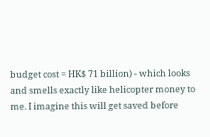budget cost = HK$ 71 billion) - which looks and smells exactly like helicopter money to me. I imagine this will get saved before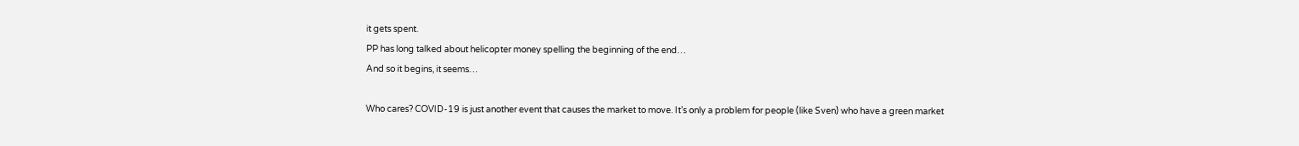it gets spent.
PP has long talked about helicopter money spelling the beginning of the end…
And so it begins, it seems…

Who cares? COVID-19 is just another event that causes the market to move. It’s only a problem for people (like Sven) who have a green market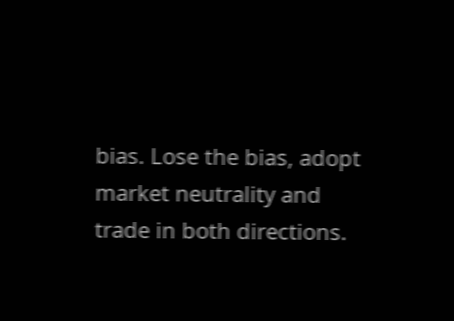bias. Lose the bias, adopt market neutrality and trade in both directions.